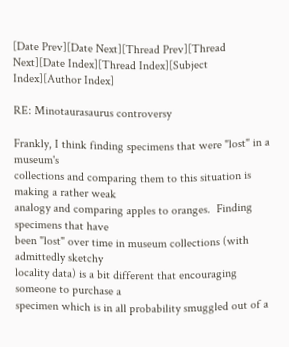[Date Prev][Date Next][Thread Prev][Thread Next][Date Index][Thread Index][Subject Index][Author Index]

RE: Minotaurasaurus controversy

Frankly, I think finding specimens that were "lost" in a museum's
collections and comparing them to this situation is making a rather weak
analogy and comparing apples to oranges.  Finding specimens that have
been "lost" over time in museum collections (with admittedly sketchy
locality data) is a bit different that encouraging someone to purchase a
specimen which is in all probability smuggled out of a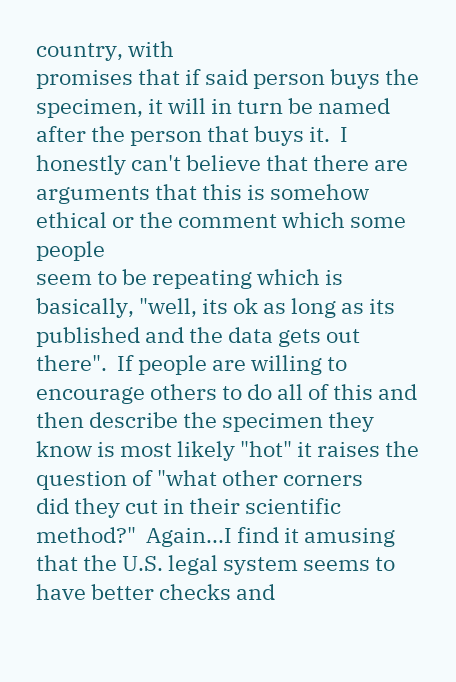country, with
promises that if said person buys the specimen, it will in turn be named
after the person that buys it.  I honestly can't believe that there are
arguments that this is somehow ethical or the comment which some people
seem to be repeating which is basically, "well, its ok as long as its
published and the data gets out there".  If people are willing to
encourage others to do all of this and then describe the specimen they
know is most likely "hot" it raises the question of "what other corners
did they cut in their scientific method?"  Again...I find it amusing
that the U.S. legal system seems to have better checks and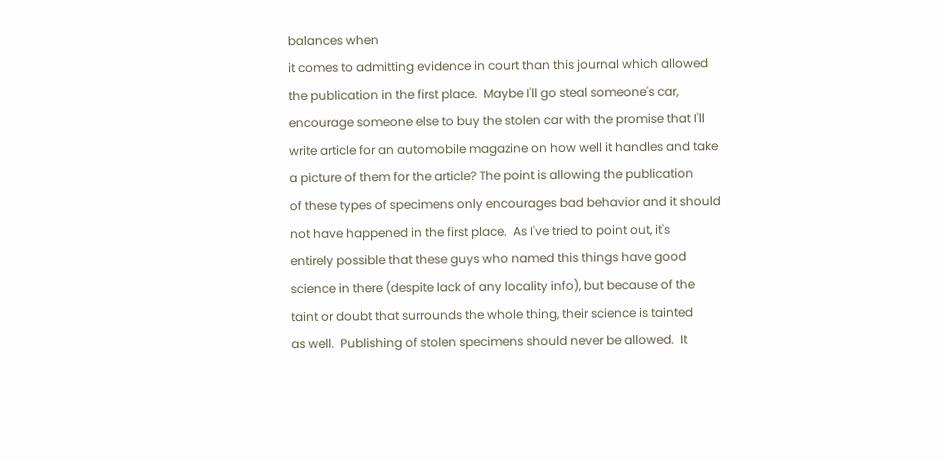balances when
it comes to admitting evidence in court than this journal which allowed
the publication in the first place.  Maybe I'll go steal someone's car,
encourage someone else to buy the stolen car with the promise that I'll
write article for an automobile magazine on how well it handles and take
a picture of them for the article? The point is allowing the publication
of these types of specimens only encourages bad behavior and it should
not have happened in the first place.  As I've tried to point out, it's
entirely possible that these guys who named this things have good
science in there (despite lack of any locality info), but because of the
taint or doubt that surrounds the whole thing, their science is tainted
as well.  Publishing of stolen specimens should never be allowed.  It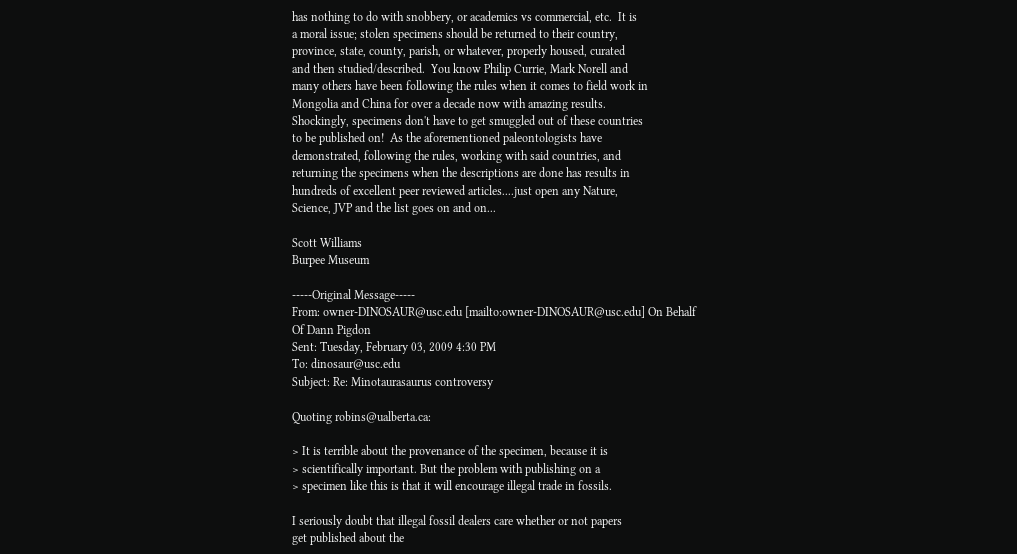has nothing to do with snobbery, or academics vs commercial, etc.  It is
a moral issue; stolen specimens should be returned to their country,
province, state, county, parish, or whatever, properly housed, curated
and then studied/described.  You know Philip Currie, Mark Norell and
many others have been following the rules when it comes to field work in
Mongolia and China for over a decade now with amazing results.
Shockingly, specimens don't have to get smuggled out of these countries
to be published on!  As the aforementioned paleontologists have
demonstrated, following the rules, working with said countries, and
returning the specimens when the descriptions are done has results in
hundreds of excellent peer reviewed articles....just open any Nature,
Science, JVP and the list goes on and on...

Scott Williams
Burpee Museum

-----Original Message-----
From: owner-DINOSAUR@usc.edu [mailto:owner-DINOSAUR@usc.edu] On Behalf
Of Dann Pigdon
Sent: Tuesday, February 03, 2009 4:30 PM
To: dinosaur@usc.edu
Subject: Re: Minotaurasaurus controversy

Quoting robins@ualberta.ca:

> It is terrible about the provenance of the specimen, because it is
> scientifically important. But the problem with publishing on a
> specimen like this is that it will encourage illegal trade in fossils.

I seriously doubt that illegal fossil dealers care whether or not papers
get published about the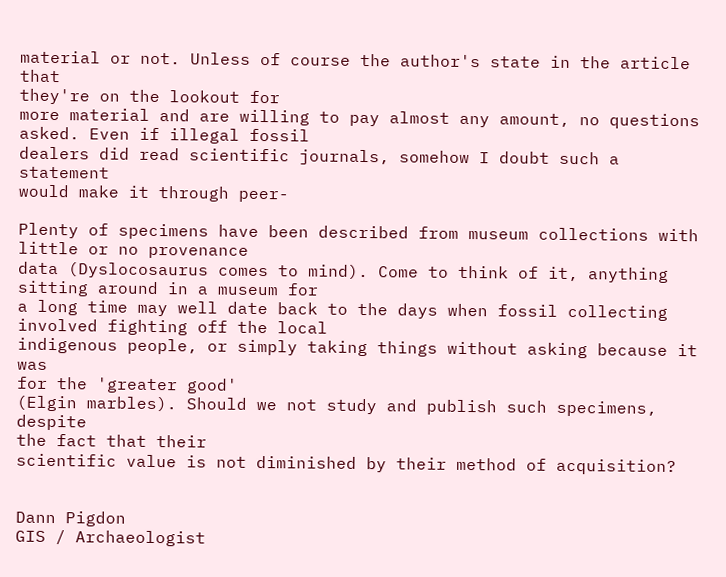material or not. Unless of course the author's state in the article that
they're on the lookout for
more material and are willing to pay almost any amount, no questions
asked. Even if illegal fossil
dealers did read scientific journals, somehow I doubt such a statement
would make it through peer-

Plenty of specimens have been described from museum collections with
little or no provenance
data (Dyslocosaurus comes to mind). Come to think of it, anything
sitting around in a museum for
a long time may well date back to the days when fossil collecting
involved fighting off the local
indigenous people, or simply taking things without asking because it was
for the 'greater good'
(Elgin marbles). Should we not study and publish such specimens, despite
the fact that their
scientific value is not diminished by their method of acquisition?


Dann Pigdon
GIS / Archaeologist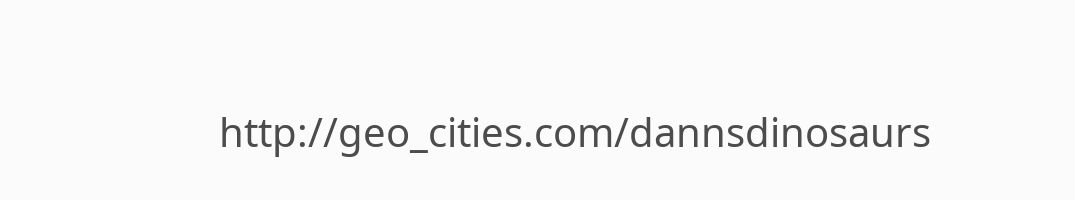http://geo_cities.com/dannsdinosaurs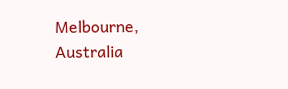Melbourne, Australia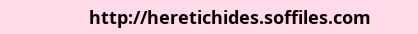http://heretichides.soffiles.com